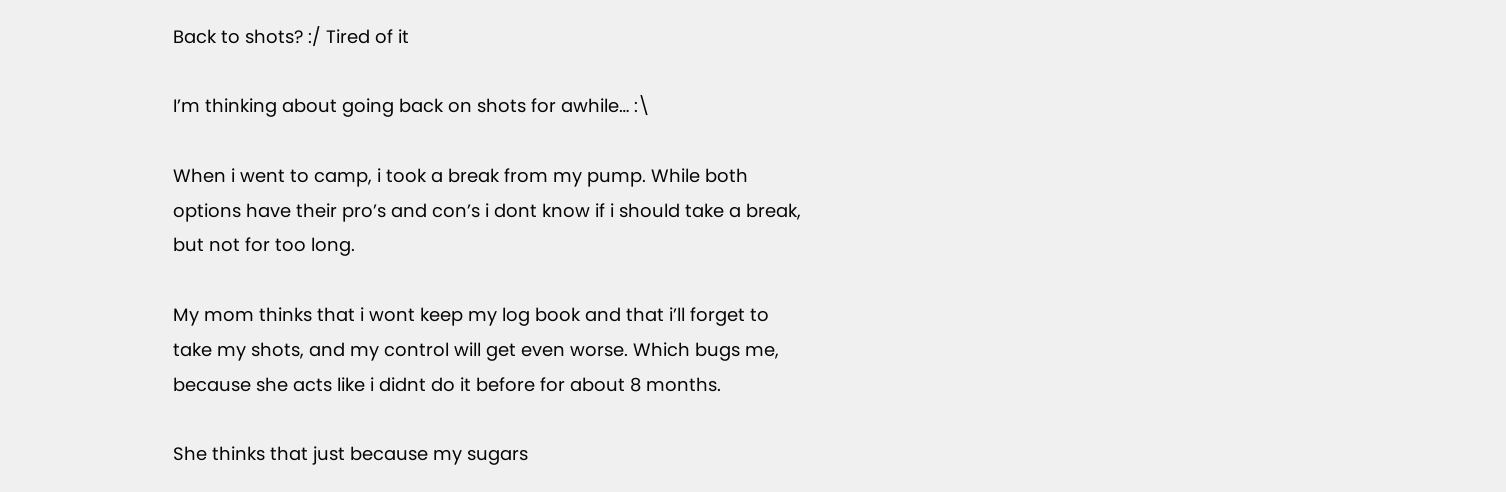Back to shots? :/ Tired of it

I’m thinking about going back on shots for awhile… :\

When i went to camp, i took a break from my pump. While both options have their pro’s and con’s i dont know if i should take a break, but not for too long.

My mom thinks that i wont keep my log book and that i’ll forget to take my shots, and my control will get even worse. Which bugs me, because she acts like i didnt do it before for about 8 months.

She thinks that just because my sugars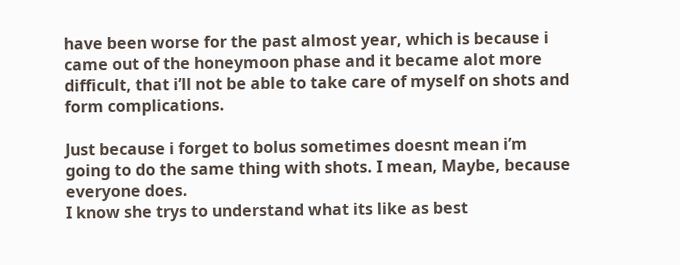have been worse for the past almost year, which is because i came out of the honeymoon phase and it became alot more difficult, that i’ll not be able to take care of myself on shots and form complications.

Just because i forget to bolus sometimes doesnt mean i’m going to do the same thing with shots. I mean, Maybe, because everyone does.
I know she trys to understand what its like as best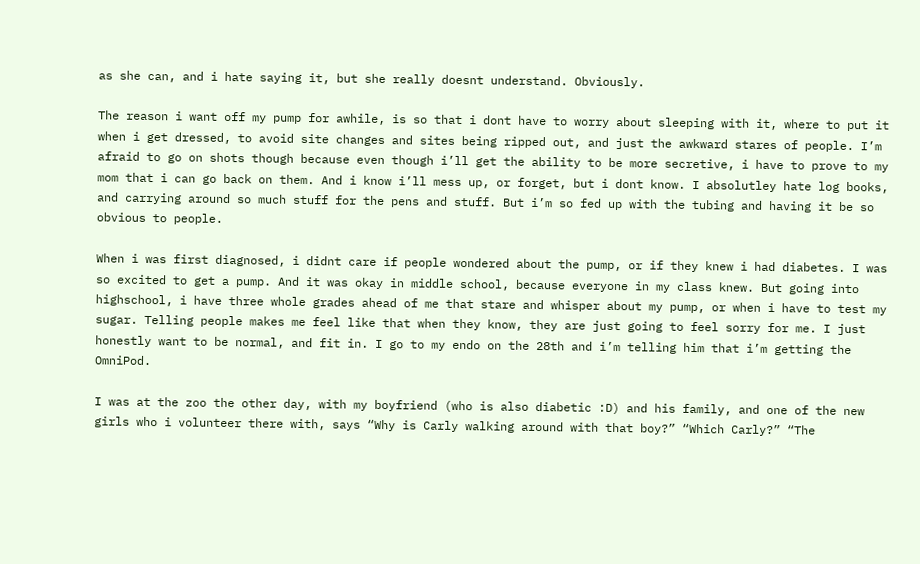as she can, and i hate saying it, but she really doesnt understand. Obviously.

The reason i want off my pump for awhile, is so that i dont have to worry about sleeping with it, where to put it when i get dressed, to avoid site changes and sites being ripped out, and just the awkward stares of people. I’m afraid to go on shots though because even though i’ll get the ability to be more secretive, i have to prove to my mom that i can go back on them. And i know i’ll mess up, or forget, but i dont know. I absolutley hate log books, and carrying around so much stuff for the pens and stuff. But i’m so fed up with the tubing and having it be so obvious to people.

When i was first diagnosed, i didnt care if people wondered about the pump, or if they knew i had diabetes. I was so excited to get a pump. And it was okay in middle school, because everyone in my class knew. But going into highschool, i have three whole grades ahead of me that stare and whisper about my pump, or when i have to test my sugar. Telling people makes me feel like that when they know, they are just going to feel sorry for me. I just honestly want to be normal, and fit in. I go to my endo on the 28th and i’m telling him that i’m getting the OmniPod.

I was at the zoo the other day, with my boyfriend (who is also diabetic :D) and his family, and one of the new girls who i volunteer there with, says “Why is Carly walking around with that boy?” “Which Carly?” “The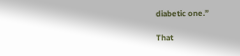diabetic one.”

That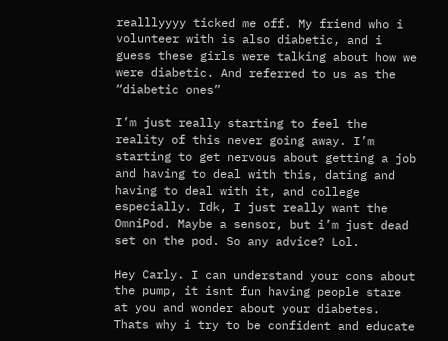realllyyyy ticked me off. My friend who i volunteer with is also diabetic, and i guess these girls were talking about how we were diabetic. And referred to us as the “diabetic ones”

I’m just really starting to feel the reality of this never going away. I’m starting to get nervous about getting a job and having to deal with this, dating and having to deal with it, and college especially. Idk, I just really want the OmniPod. Maybe a sensor, but i’m just dead set on the pod. So any advice? Lol.

Hey Carly. I can understand your cons about the pump, it isnt fun having people stare at you and wonder about your diabetes. Thats why i try to be confident and educate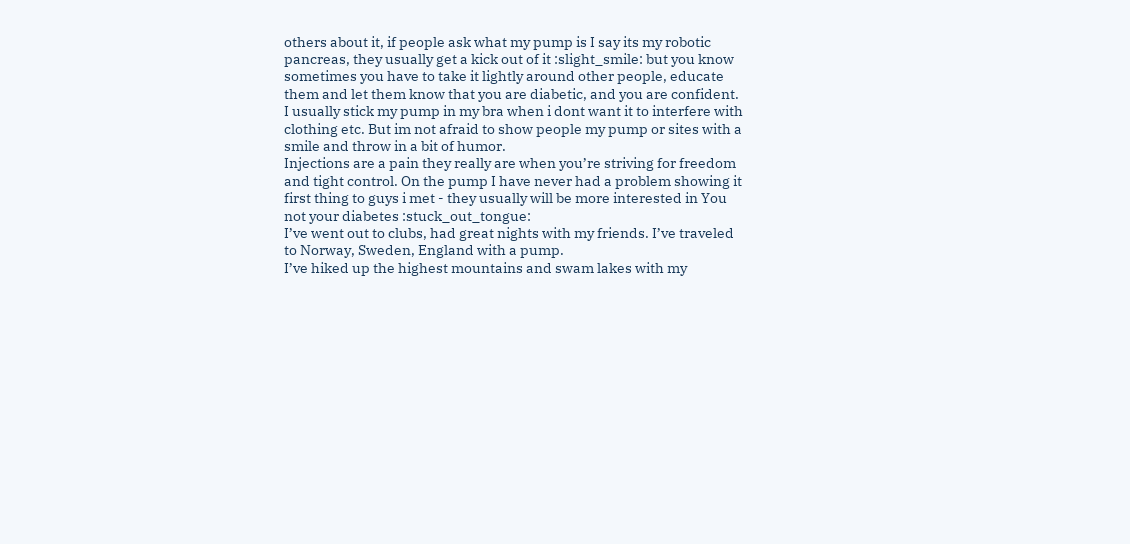others about it, if people ask what my pump is I say its my robotic pancreas, they usually get a kick out of it :slight_smile: but you know sometimes you have to take it lightly around other people, educate them and let them know that you are diabetic, and you are confident. I usually stick my pump in my bra when i dont want it to interfere with clothing etc. But im not afraid to show people my pump or sites with a smile and throw in a bit of humor.
Injections are a pain they really are when you’re striving for freedom and tight control. On the pump I have never had a problem showing it first thing to guys i met - they usually will be more interested in You not your diabetes :stuck_out_tongue:
I’ve went out to clubs, had great nights with my friends. I’ve traveled to Norway, Sweden, England with a pump.
I’ve hiked up the highest mountains and swam lakes with my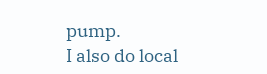pump.
I also do local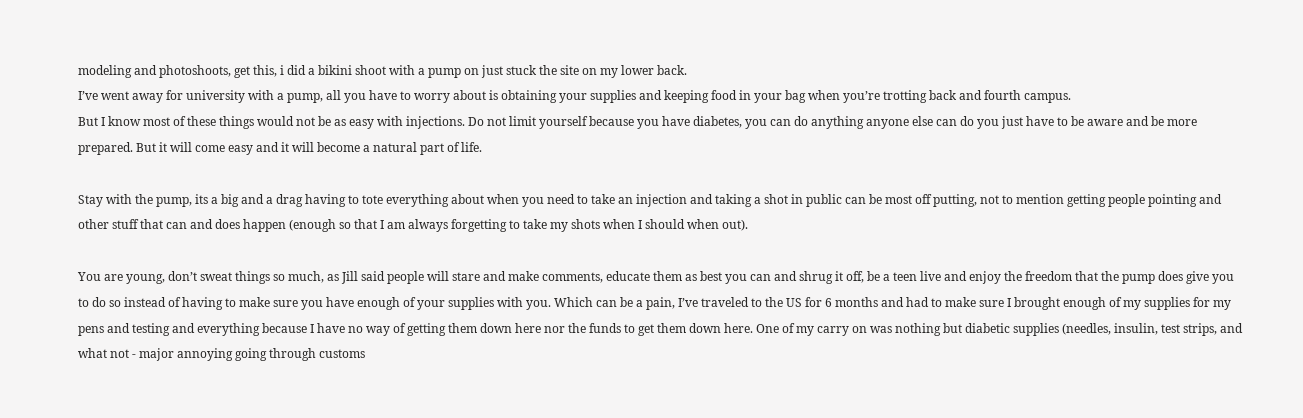modeling and photoshoots, get this, i did a bikini shoot with a pump on just stuck the site on my lower back.
I’ve went away for university with a pump, all you have to worry about is obtaining your supplies and keeping food in your bag when you’re trotting back and fourth campus.
But I know most of these things would not be as easy with injections. Do not limit yourself because you have diabetes, you can do anything anyone else can do you just have to be aware and be more prepared. But it will come easy and it will become a natural part of life.

Stay with the pump, its a big and a drag having to tote everything about when you need to take an injection and taking a shot in public can be most off putting, not to mention getting people pointing and other stuff that can and does happen (enough so that I am always forgetting to take my shots when I should when out).

You are young, don’t sweat things so much, as Jill said people will stare and make comments, educate them as best you can and shrug it off, be a teen live and enjoy the freedom that the pump does give you to do so instead of having to make sure you have enough of your supplies with you. Which can be a pain, I’ve traveled to the US for 6 months and had to make sure I brought enough of my supplies for my pens and testing and everything because I have no way of getting them down here nor the funds to get them down here. One of my carry on was nothing but diabetic supplies (needles, insulin, test strips, and what not - major annoying going through customs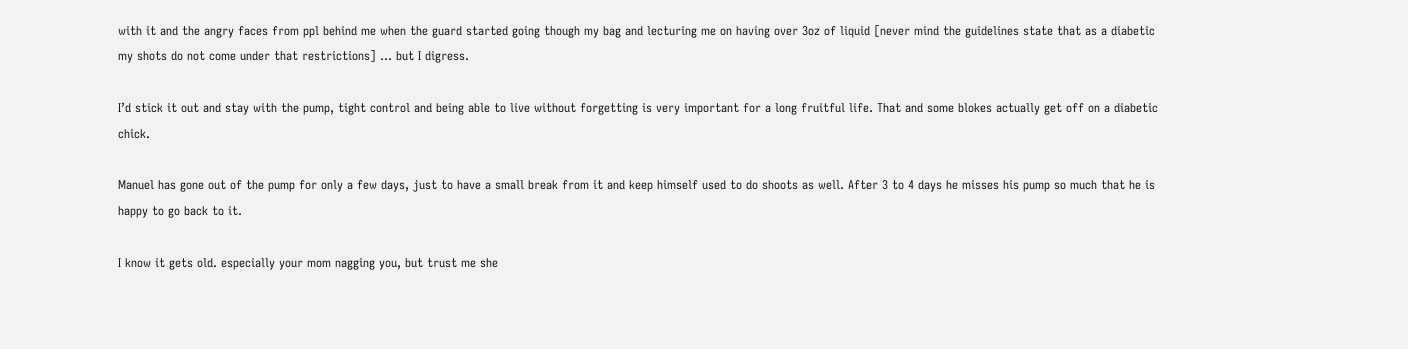with it and the angry faces from ppl behind me when the guard started going though my bag and lecturing me on having over 3oz of liquid [never mind the guidelines state that as a diabetic my shots do not come under that restrictions] … but I digress.

I’d stick it out and stay with the pump, tight control and being able to live without forgetting is very important for a long fruitful life. That and some blokes actually get off on a diabetic chick.

Manuel has gone out of the pump for only a few days, just to have a small break from it and keep himself used to do shoots as well. After 3 to 4 days he misses his pump so much that he is happy to go back to it.

I know it gets old. especially your mom nagging you, but trust me she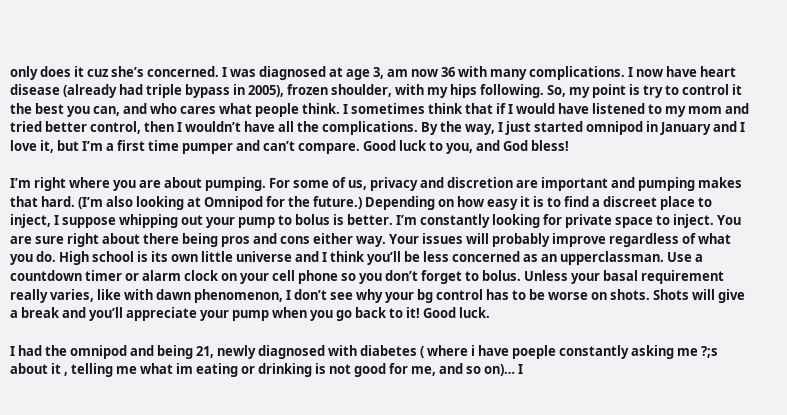only does it cuz she’s concerned. I was diagnosed at age 3, am now 36 with many complications. I now have heart disease (already had triple bypass in 2005), frozen shoulder, with my hips following. So, my point is try to control it the best you can, and who cares what people think. I sometimes think that if I would have listened to my mom and tried better control, then I wouldn’t have all the complications. By the way, I just started omnipod in January and I love it, but I’m a first time pumper and can’t compare. Good luck to you, and God bless!

I’m right where you are about pumping. For some of us, privacy and discretion are important and pumping makes that hard. (I’m also looking at Omnipod for the future.) Depending on how easy it is to find a discreet place to inject, I suppose whipping out your pump to bolus is better. I’m constantly looking for private space to inject. You are sure right about there being pros and cons either way. Your issues will probably improve regardless of what you do. High school is its own little universe and I think you’ll be less concerned as an upperclassman. Use a countdown timer or alarm clock on your cell phone so you don’t forget to bolus. Unless your basal requirement really varies, like with dawn phenomenon, I don’t see why your bg control has to be worse on shots. Shots will give a break and you’ll appreciate your pump when you go back to it! Good luck.

I had the omnipod and being 21, newly diagnosed with diabetes ( where i have poeple constantly asking me ?;s about it , telling me what im eating or drinking is not good for me, and so on)… I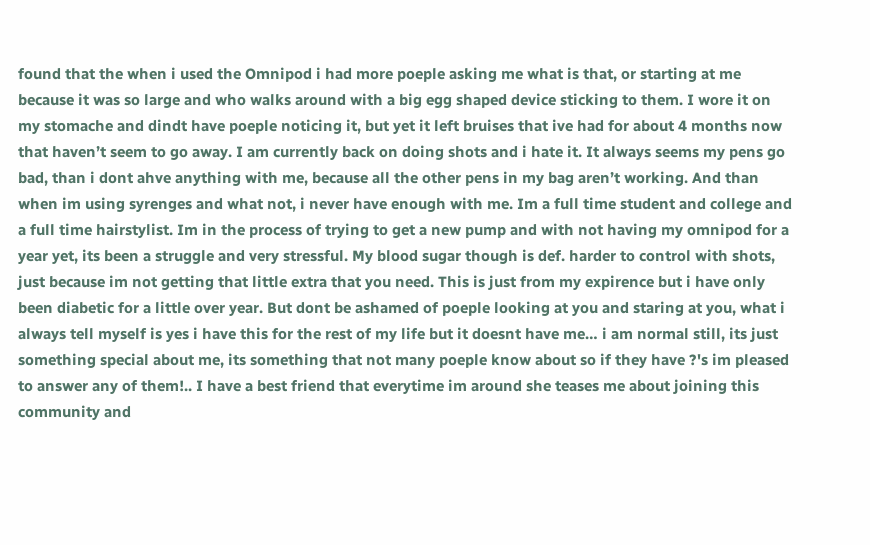found that the when i used the Omnipod i had more poeple asking me what is that, or starting at me because it was so large and who walks around with a big egg shaped device sticking to them. I wore it on my stomache and dindt have poeple noticing it, but yet it left bruises that ive had for about 4 months now that haven’t seem to go away. I am currently back on doing shots and i hate it. It always seems my pens go bad, than i dont ahve anything with me, because all the other pens in my bag aren’t working. And than when im using syrenges and what not, i never have enough with me. Im a full time student and college and a full time hairstylist. Im in the process of trying to get a new pump and with not having my omnipod for a year yet, its been a struggle and very stressful. My blood sugar though is def. harder to control with shots, just because im not getting that little extra that you need. This is just from my expirence but i have only been diabetic for a little over year. But dont be ashamed of poeple looking at you and staring at you, what i always tell myself is yes i have this for the rest of my life but it doesnt have me… i am normal still, its just something special about me, its something that not many poeple know about so if they have ?'s im pleased to answer any of them!.. I have a best friend that everytime im around she teases me about joining this community and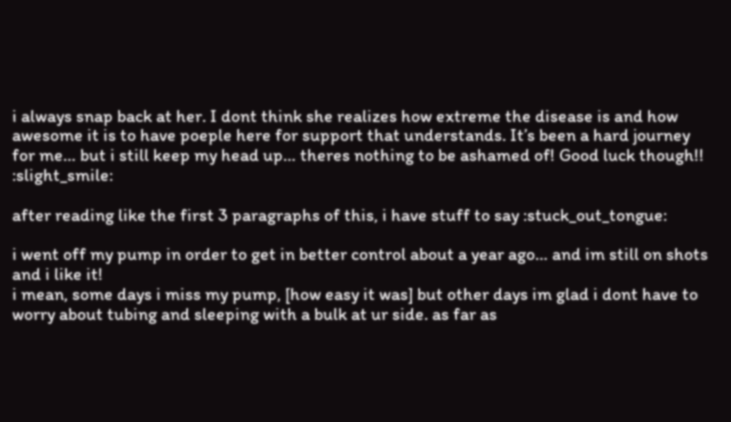i always snap back at her. I dont think she realizes how extreme the disease is and how awesome it is to have poeple here for support that understands. It’s been a hard journey for me… but i still keep my head up… theres nothing to be ashamed of! Good luck though!! :slight_smile:

after reading like the first 3 paragraphs of this, i have stuff to say :stuck_out_tongue:

i went off my pump in order to get in better control about a year ago… and im still on shots and i like it!
i mean, some days i miss my pump, [how easy it was] but other days im glad i dont have to worry about tubing and sleeping with a bulk at ur side. as far as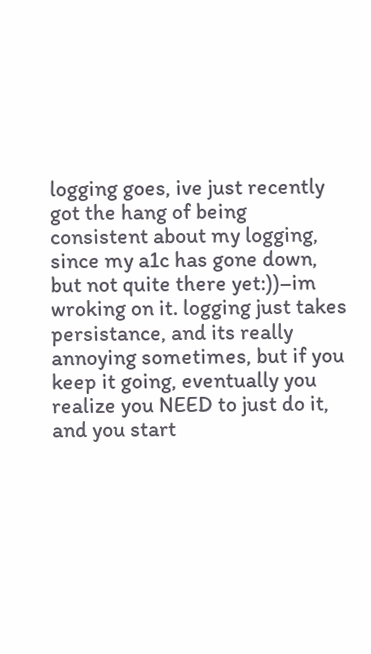logging goes, ive just recently got the hang of being consistent about my logging, since my a1c has gone down, but not quite there yet:))–im wroking on it. logging just takes persistance, and its really annoying sometimes, but if you keep it going, eventually you realize you NEED to just do it, and you start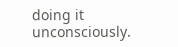doing it unconsciously.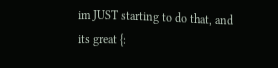im JUST starting to do that, and its great {: